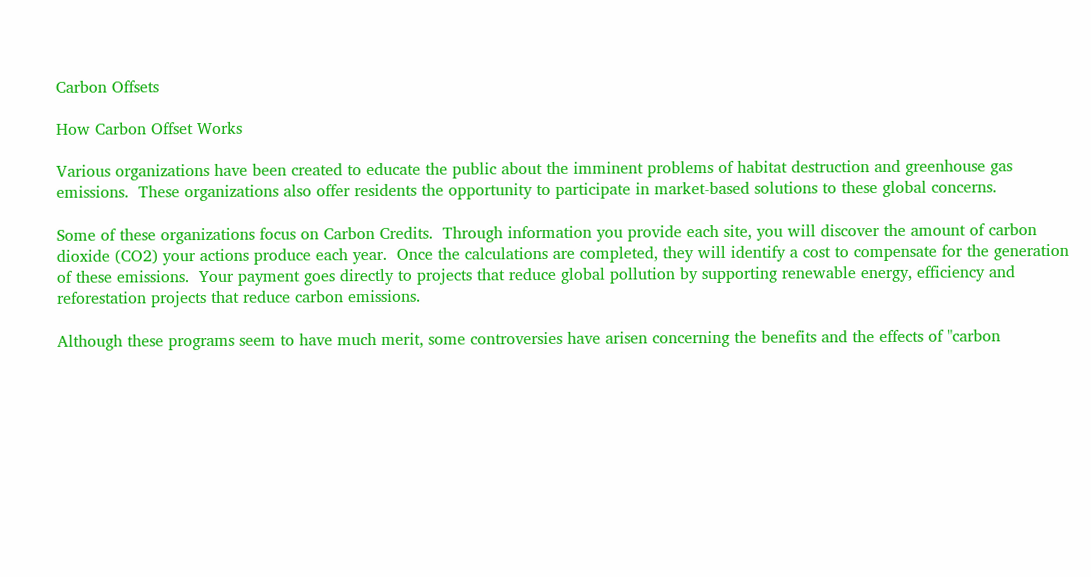Carbon Offsets

How Carbon Offset Works

Various organizations have been created to educate the public about the imminent problems of habitat destruction and greenhouse gas emissions.  These organizations also offer residents the opportunity to participate in market-based solutions to these global concerns.

Some of these organizations focus on Carbon Credits.  Through information you provide each site, you will discover the amount of carbon dioxide (CO2) your actions produce each year.  Once the calculations are completed, they will identify a cost to compensate for the generation of these emissions.  Your payment goes directly to projects that reduce global pollution by supporting renewable energy, efficiency and reforestation projects that reduce carbon emissions.

Although these programs seem to have much merit, some controversies have arisen concerning the benefits and the effects of "carbon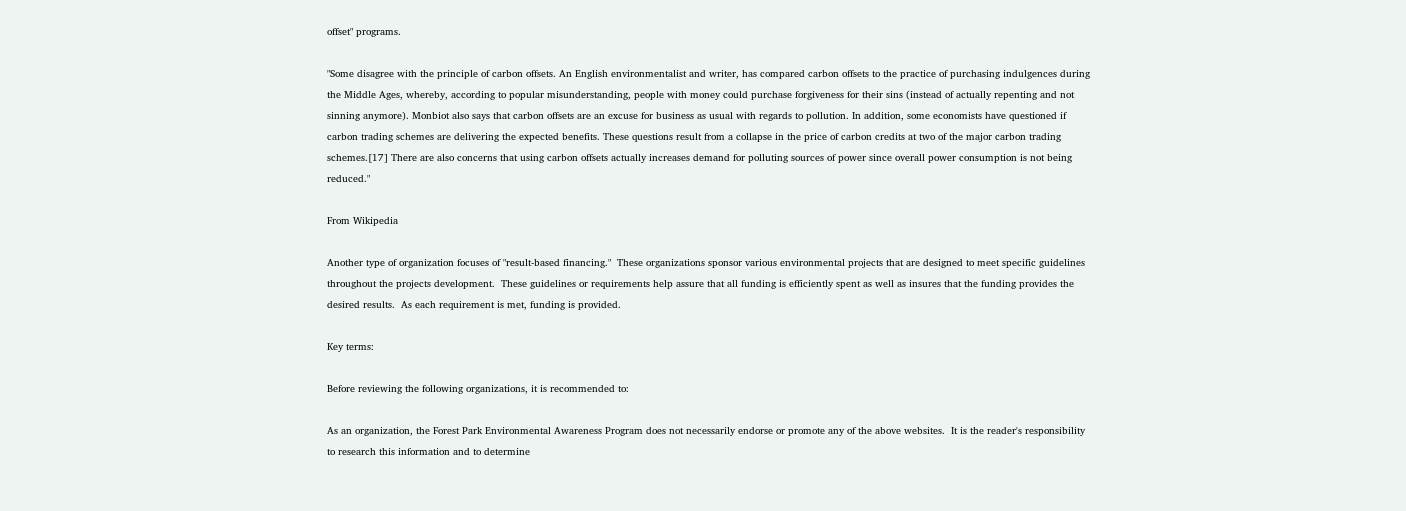offset" programs.

"Some disagree with the principle of carbon offsets. An English environmentalist and writer, has compared carbon offsets to the practice of purchasing indulgences during the Middle Ages, whereby, according to popular misunderstanding, people with money could purchase forgiveness for their sins (instead of actually repenting and not sinning anymore). Monbiot also says that carbon offsets are an excuse for business as usual with regards to pollution. In addition, some economists have questioned if carbon trading schemes are delivering the expected benefits. These questions result from a collapse in the price of carbon credits at two of the major carbon trading schemes.[17] There are also concerns that using carbon offsets actually increases demand for polluting sources of power since overall power consumption is not being reduced."

From Wikipedia

Another type of organization focuses of "result-based financing."  These organizations sponsor various environmental projects that are designed to meet specific guidelines throughout the projects development.  These guidelines or requirements help assure that all funding is efficiently spent as well as insures that the funding provides the desired results.  As each requirement is met, funding is provided.

Key terms:

Before reviewing the following organizations, it is recommended to:

As an organization, the Forest Park Environmental Awareness Program does not necessarily endorse or promote any of the above websites.  It is the reader's responsibility to research this information and to determine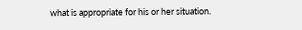what is appropriate for his or her situation.